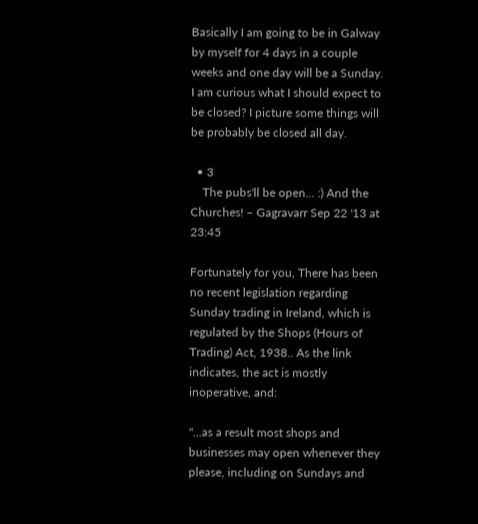Basically I am going to be in Galway by myself for 4 days in a couple weeks and one day will be a Sunday. I am curious what I should expect to be closed? I picture some things will be probably be closed all day.

  • 3
    The pubs'll be open... :) And the Churches! – Gagravarr Sep 22 '13 at 23:45

Fortunately for you, There has been no recent legislation regarding Sunday trading in Ireland, which is regulated by the Shops (Hours of Trading) Act, 1938.. As the link indicates, the act is mostly inoperative, and:

"...as a result most shops and businesses may open whenever they please, including on Sundays and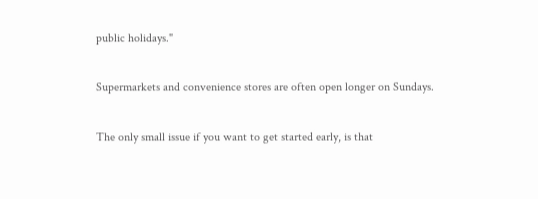public holidays."

Supermarkets and convenience stores are often open longer on Sundays.

The only small issue if you want to get started early, is that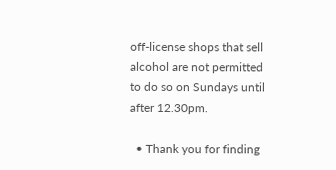off-license shops that sell alcohol are not permitted to do so on Sundays until after 12.30pm.

  • Thank you for finding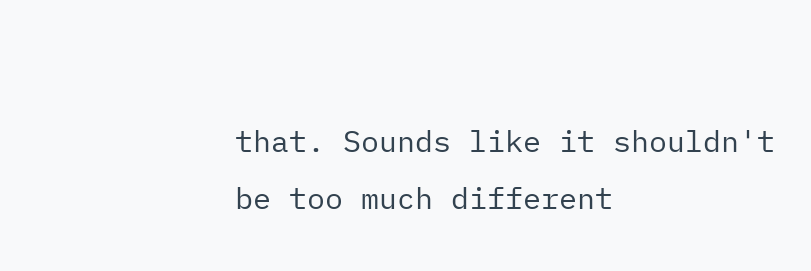that. Sounds like it shouldn't be too much different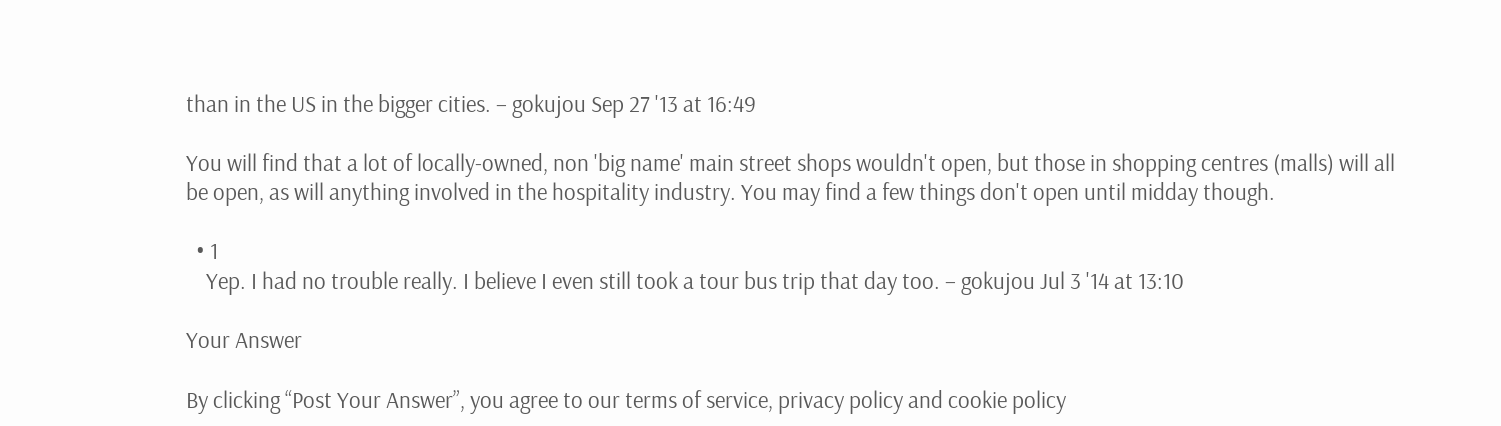than in the US in the bigger cities. – gokujou Sep 27 '13 at 16:49

You will find that a lot of locally-owned, non 'big name' main street shops wouldn't open, but those in shopping centres (malls) will all be open, as will anything involved in the hospitality industry. You may find a few things don't open until midday though.

  • 1
    Yep. I had no trouble really. I believe I even still took a tour bus trip that day too. – gokujou Jul 3 '14 at 13:10

Your Answer

By clicking “Post Your Answer”, you agree to our terms of service, privacy policy and cookie policy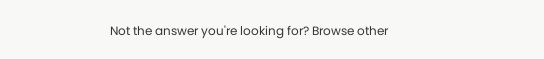Not the answer you're looking for? Browse other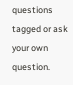questions tagged or ask your own question.